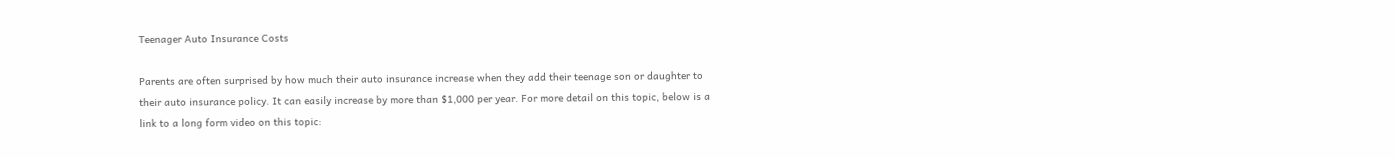Teenager Auto Insurance Costs

Parents are often surprised by how much their auto insurance increase when they add their teenage son or daughter to their auto insurance policy. It can easily increase by more than $1,000 per year. For more detail on this topic, below is a link to a long form video on this topic: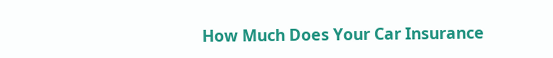How Much Does Your Car Insurance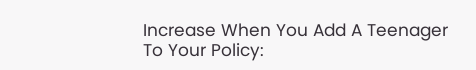Increase When You Add A Teenager To Your Policy: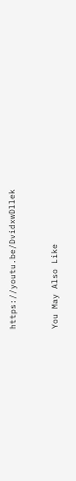https://youtu.be/DvidxwDllek


You May Also Like